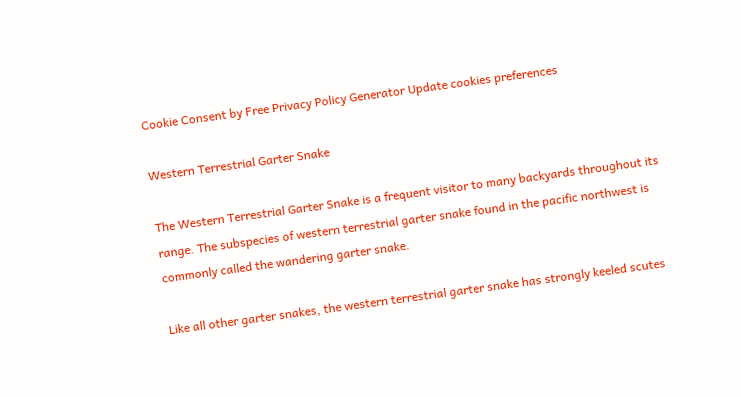Cookie Consent by Free Privacy Policy Generator Update cookies preferences

Western Terrestrial Garter Snake

The Western Terrestrial Garter Snake is a frequent visitor to many backyards throughout its range. The subspecies of western terrestrial garter snake found in the pacific northwest is commonly called the wandering garter snake.

Like all other garter snakes, the western terrestrial garter snake has strongly keeled scutes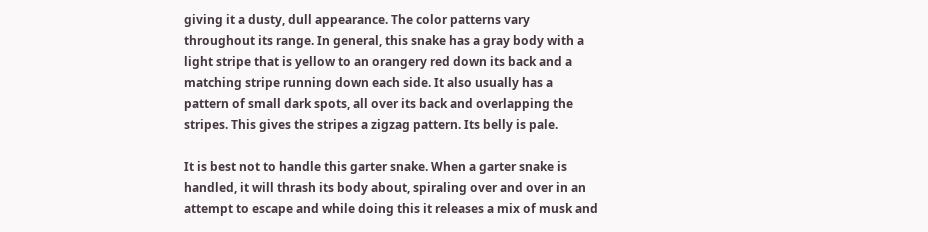giving it a dusty, dull appearance. The color patterns vary throughout its range. In general, this snake has a gray body with a light stripe that is yellow to an orangery red down its back and a matching stripe running down each side. It also usually has a pattern of small dark spots, all over its back and overlapping the stripes. This gives the stripes a zigzag pattern. Its belly is pale.

It is best not to handle this garter snake. When a garter snake is handled, it will thrash its body about, spiraling over and over in an attempt to escape and while doing this it releases a mix of musk and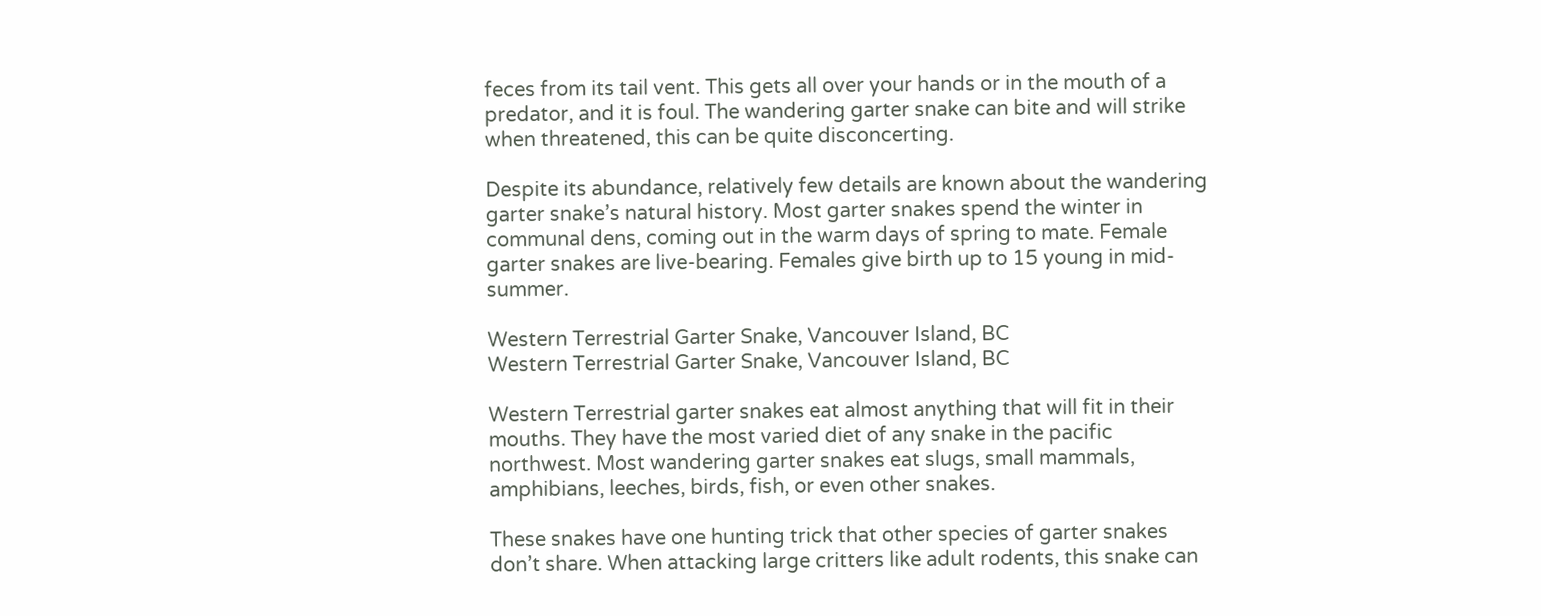feces from its tail vent. This gets all over your hands or in the mouth of a predator, and it is foul. The wandering garter snake can bite and will strike when threatened, this can be quite disconcerting.

Despite its abundance, relatively few details are known about the wandering garter snake’s natural history. Most garter snakes spend the winter in communal dens, coming out in the warm days of spring to mate. Female garter snakes are live-bearing. Females give birth up to 15 young in mid-summer.

Western Terrestrial Garter Snake, Vancouver Island, BC
Western Terrestrial Garter Snake, Vancouver Island, BC

Western Terrestrial garter snakes eat almost anything that will fit in their mouths. They have the most varied diet of any snake in the pacific northwest. Most wandering garter snakes eat slugs, small mammals, amphibians, leeches, birds, fish, or even other snakes.

These snakes have one hunting trick that other species of garter snakes don’t share. When attacking large critters like adult rodents, this snake can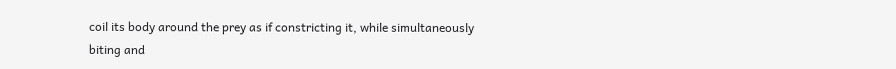coil its body around the prey as if constricting it, while simultaneously biting and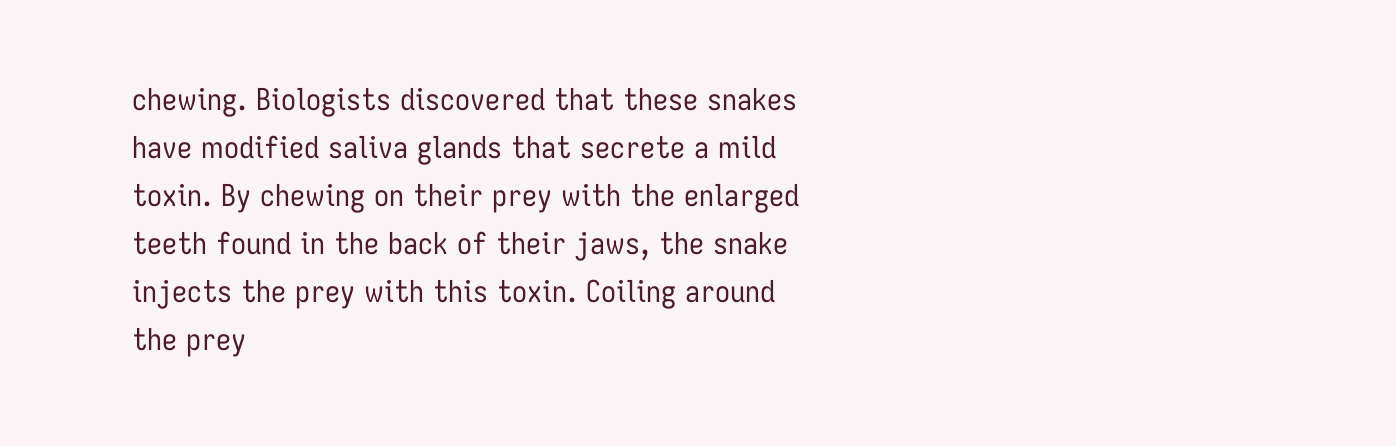chewing. Biologists discovered that these snakes have modified saliva glands that secrete a mild toxin. By chewing on their prey with the enlarged teeth found in the back of their jaws, the snake injects the prey with this toxin. Coiling around the prey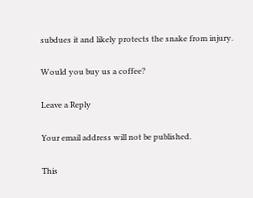subdues it and likely protects the snake from injury.

Would you buy us a coffee?

Leave a Reply

Your email address will not be published.

This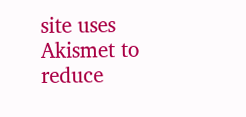site uses Akismet to reduce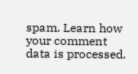spam. Learn how your comment data is processed.